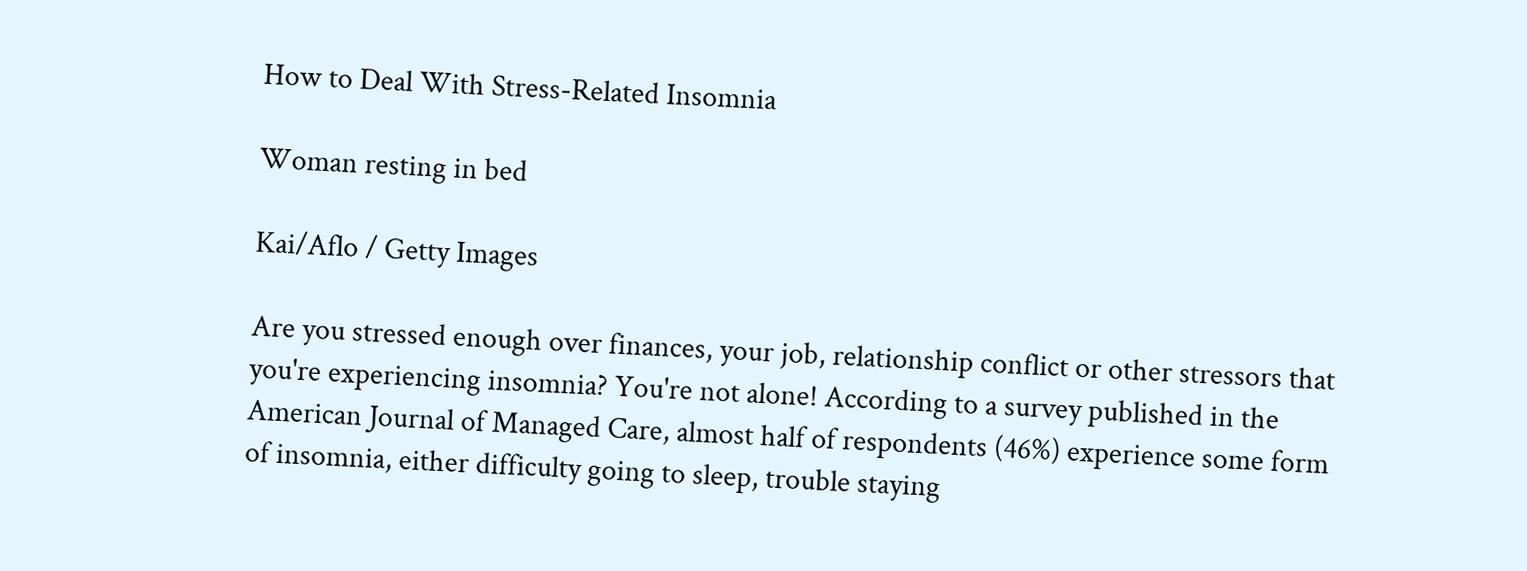How to Deal With Stress-Related Insomnia

Woman resting in bed

Kai/Aflo / Getty Images

Are you stressed enough over finances, your job, relationship conflict or other stressors that you're experiencing insomnia? You're not alone! According to a survey published in the American Journal of Managed Care, almost half of respondents (46%) experience some form of insomnia, either difficulty going to sleep, trouble staying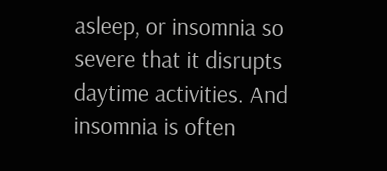asleep, or insomnia so severe that it disrupts daytime activities. And insomnia is often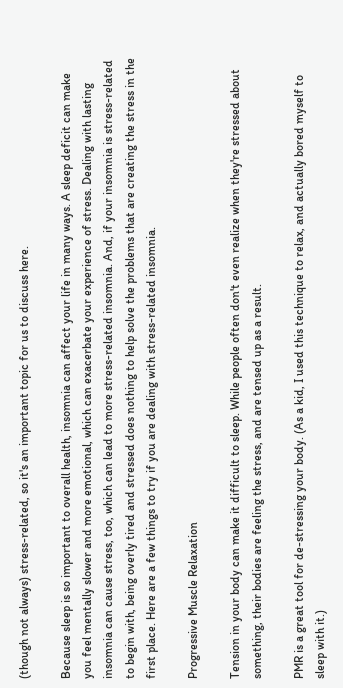(though not always) stress-related, so it's an important topic for us to discuss here.

Because sleep is so important to overall health, insomnia can affect your life in many ways. A sleep deficit can make you feel mentally slower and more emotional, which can exacerbate your experience of stress. Dealing with lasting insomnia can cause stress, too, which can lead to more stress-related insomnia. And, if your insomnia is stress-related to begin with, being overly tired and stressed does nothing to help solve the problems that are creating the stress in the first place. Here are a few things to try if you are dealing with stress-related insomnia.

Progressive Muscle Relaxation

Tension in your body can make it difficult to sleep. While people often don't even realize when they're stressed about something, their bodies are feeling the stress, and are tensed up as a result.

PMR is a great tool for de-stressing your body. (As a kid, I used this technique to relax, and actually bored myself to sleep with it.)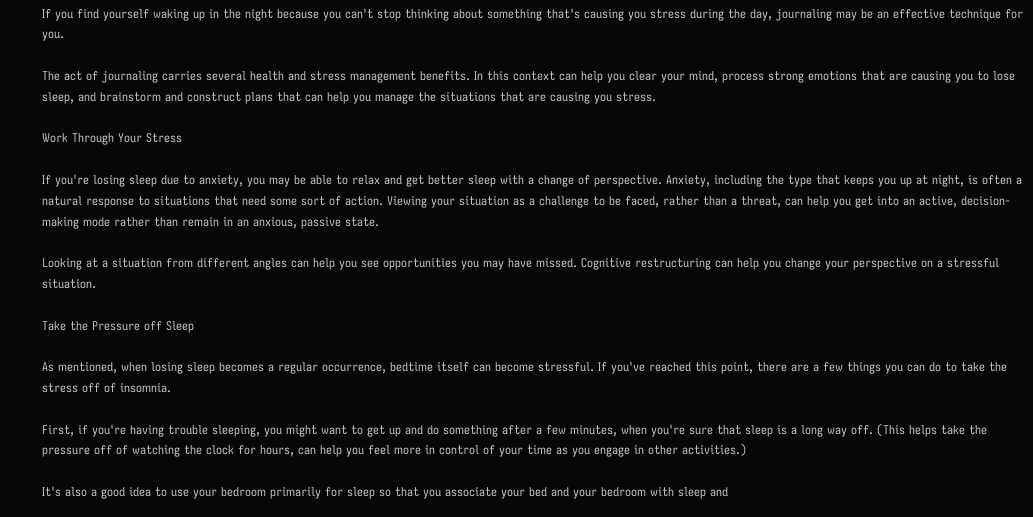If you find yourself waking up in the night because you can't stop thinking about something that's causing you stress during the day, journaling may be an effective technique for you.

The act of journaling carries several health and stress management benefits. In this context can help you clear your mind, process strong emotions that are causing you to lose sleep, and brainstorm and construct plans that can help you manage the situations that are causing you stress.

Work Through Your Stress

If you're losing sleep due to anxiety, you may be able to relax and get better sleep with a change of perspective. Anxiety, including the type that keeps you up at night, is often a natural response to situations that need some sort of action. Viewing your situation as a challenge to be faced, rather than a threat, can help you get into an active, decision-making mode rather than remain in an anxious, passive state.

Looking at a situation from different angles can help you see opportunities you may have missed. Cognitive restructuring can help you change your perspective on a stressful situation.

Take the Pressure off Sleep

As mentioned, when losing sleep becomes a regular occurrence, bedtime itself can become stressful. If you've reached this point, there are a few things you can do to take the stress off of insomnia.

First, if you're having trouble sleeping, you might want to get up and do something after a few minutes, when you're sure that sleep is a long way off. (This helps take the pressure off of watching the clock for hours, can help you feel more in control of your time as you engage in other activities.)

It's also a good idea to use your bedroom primarily for sleep so that you associate your bed and your bedroom with sleep and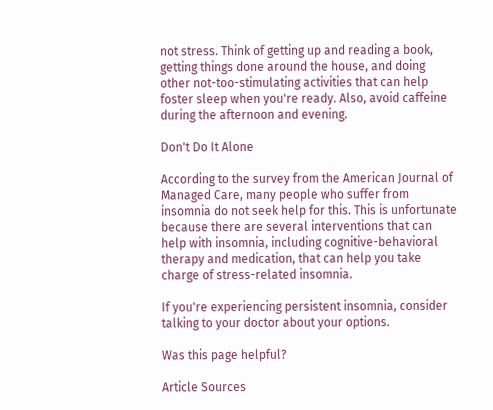not stress. Think of getting up and reading a book, getting things done around the house, and doing other not-too-stimulating activities that can help foster sleep when you're ready. Also, avoid caffeine during the afternoon and evening.

Don't Do It Alone

According to the survey from the American Journal of Managed Care, many people who suffer from insomnia do not seek help for this. This is unfortunate because there are several interventions that can help with insomnia, including cognitive-behavioral therapy and medication, that can help you take charge of stress-related insomnia.

If you're experiencing persistent insomnia, consider talking to your doctor about your options.

Was this page helpful?

Article Sources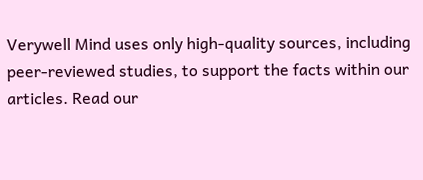Verywell Mind uses only high-quality sources, including peer-reviewed studies, to support the facts within our articles. Read our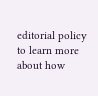editorial policy to learn more about how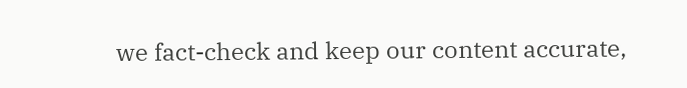we fact-check and keep our content accurate,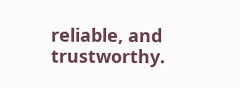reliable, and trustworthy.